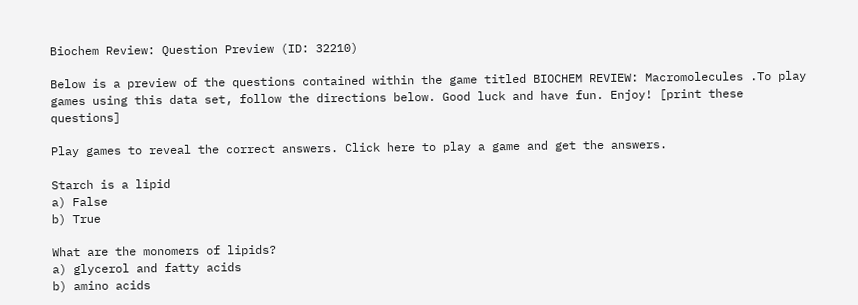Biochem Review: Question Preview (ID: 32210)

Below is a preview of the questions contained within the game titled BIOCHEM REVIEW: Macromolecules .To play games using this data set, follow the directions below. Good luck and have fun. Enjoy! [print these questions]

Play games to reveal the correct answers. Click here to play a game and get the answers.

Starch is a lipid
a) False
b) True

What are the monomers of lipids?
a) glycerol and fatty acids
b) amino acids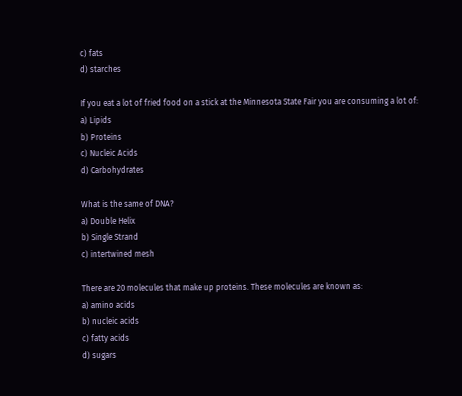c) fats
d) starches

If you eat a lot of fried food on a stick at the Minnesota State Fair you are consuming a lot of:
a) Lipids
b) Proteins
c) Nucleic Acids
d) Carbohydrates

What is the same of DNA?
a) Double Helix
b) Single Strand
c) intertwined mesh

There are 20 molecules that make up proteins. These molecules are known as:
a) amino acids
b) nucleic acids
c) fatty acids
d) sugars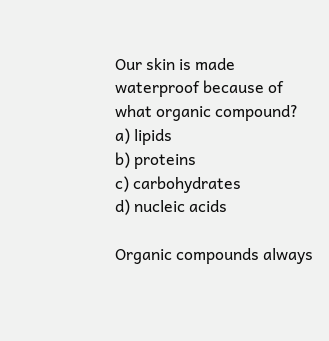Our skin is made waterproof because of what organic compound?
a) lipids
b) proteins
c) carbohydrates
d) nucleic acids

Organic compounds always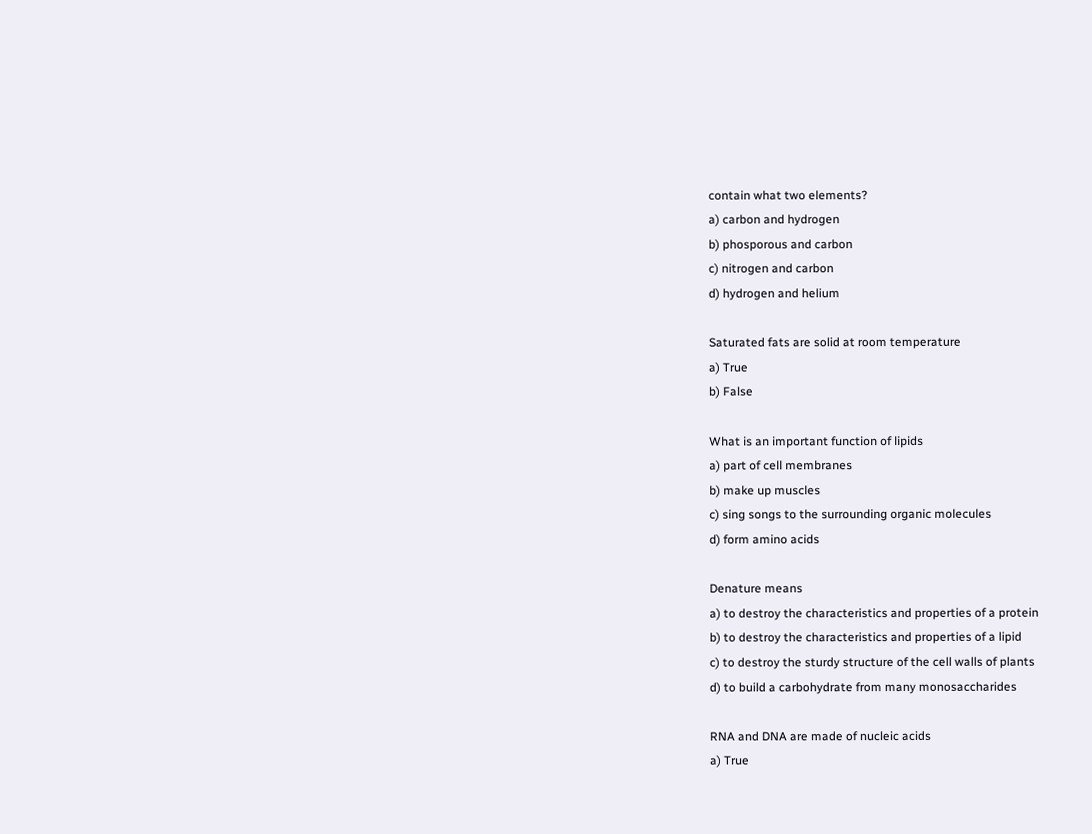contain what two elements?
a) carbon and hydrogen
b) phosporous and carbon
c) nitrogen and carbon
d) hydrogen and helium

Saturated fats are solid at room temperature
a) True
b) False

What is an important function of lipids
a) part of cell membranes
b) make up muscles
c) sing songs to the surrounding organic molecules
d) form amino acids

Denature means
a) to destroy the characteristics and properties of a protein
b) to destroy the characteristics and properties of a lipid
c) to destroy the sturdy structure of the cell walls of plants
d) to build a carbohydrate from many monosaccharides

RNA and DNA are made of nucleic acids
a) True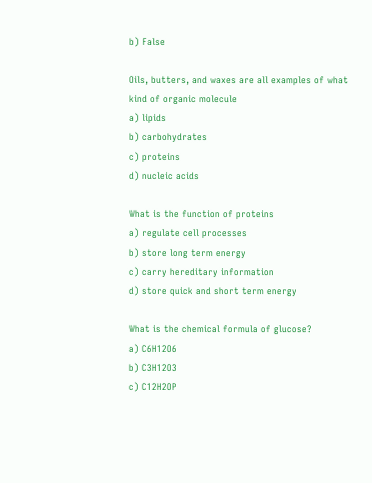b) False

Oils, butters, and waxes are all examples of what kind of organic molecule
a) lipids
b) carbohydrates
c) proteins
d) nucleic acids

What is the function of proteins
a) regulate cell processes
b) store long term energy
c) carry hereditary information
d) store quick and short term energy

What is the chemical formula of glucose?
a) C6H12O6
b) C3H12O3
c) C12H2OP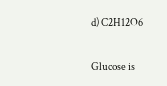d) C2H12O6

Glucose is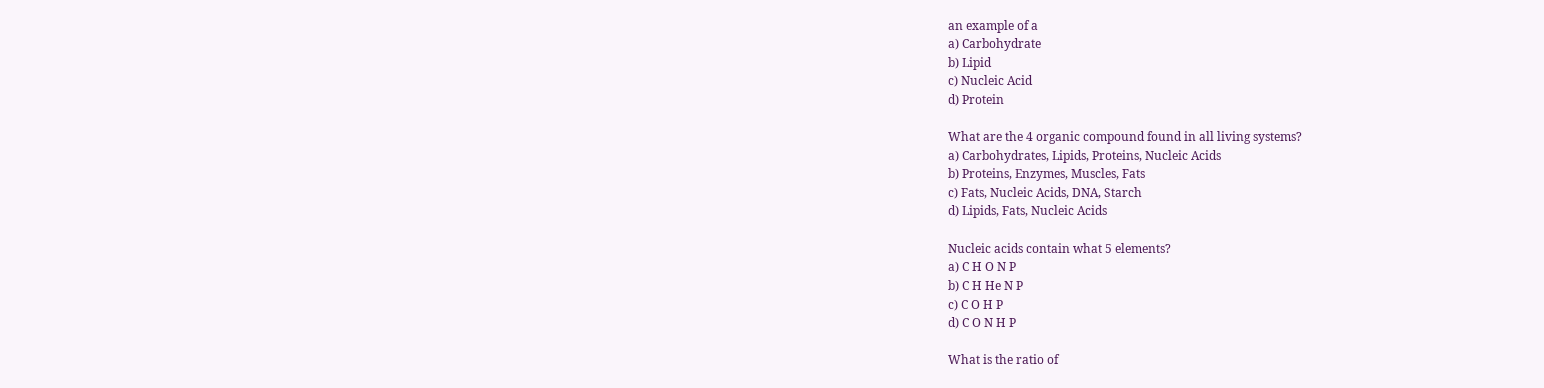an example of a
a) Carbohydrate
b) Lipid
c) Nucleic Acid
d) Protein

What are the 4 organic compound found in all living systems?
a) Carbohydrates, Lipids, Proteins, Nucleic Acids
b) Proteins, Enzymes, Muscles, Fats
c) Fats, Nucleic Acids, DNA, Starch
d) Lipids, Fats, Nucleic Acids

Nucleic acids contain what 5 elements?
a) C H O N P
b) C H He N P
c) C O H P
d) C O N H P

What is the ratio of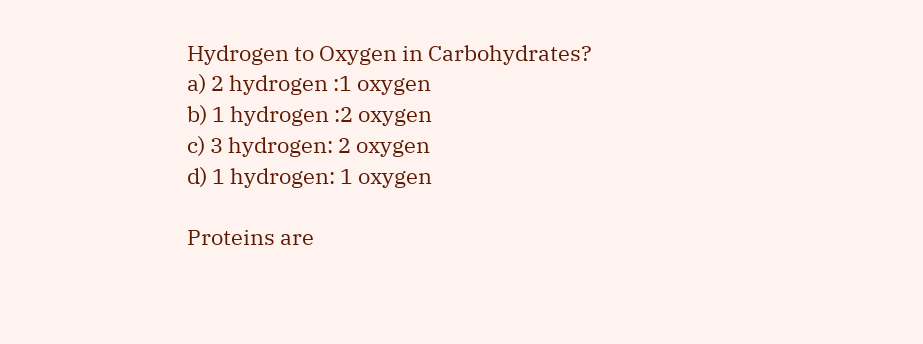Hydrogen to Oxygen in Carbohydrates?
a) 2 hydrogen :1 oxygen
b) 1 hydrogen :2 oxygen
c) 3 hydrogen: 2 oxygen
d) 1 hydrogen: 1 oxygen

Proteins are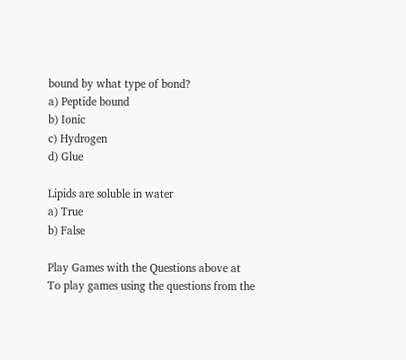bound by what type of bond?
a) Peptide bound
b) Ionic
c) Hydrogen
d) Glue

Lipids are soluble in water
a) True
b) False

Play Games with the Questions above at
To play games using the questions from the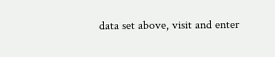data set above, visit and enter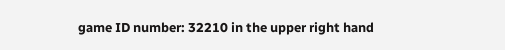game ID number: 32210 in the upper right hand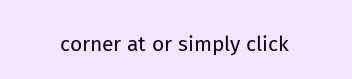corner at or simply click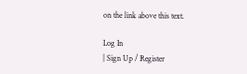on the link above this text.

Log In
| Sign Up / Register